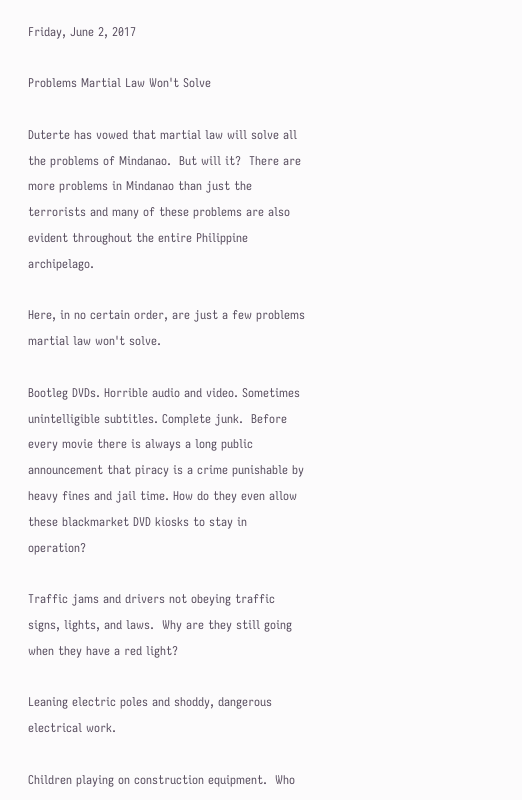Friday, June 2, 2017

Problems Martial Law Won't Solve

Duterte has vowed that martial law will solve all the problems of Mindanao.  But will it?  There are more problems in Mindanao than just the terrorists and many of these problems are also evident throughout the entire Philippine archipelago.

Here, in no certain order, are just a few problems martial law won't solve.

Bootleg DVDs. Horrible audio and video. Sometimes unintelligible subtitles. Complete junk.  Before every movie there is always a long public announcement that piracy is a crime punishable by heavy fines and jail time. How do they even allow these blackmarket DVD kiosks to stay in operation?

Traffic jams and drivers not obeying traffic signs, lights, and laws.  Why are they still going when they have a red light?

Leaning electric poles and shoddy, dangerous electrical work.

Children playing on construction equipment.  Who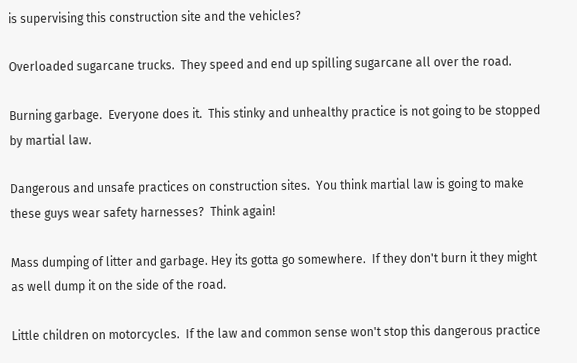is supervising this construction site and the vehicles?

Overloaded sugarcane trucks.  They speed and end up spilling sugarcane all over the road.

Burning garbage.  Everyone does it.  This stinky and unhealthy practice is not going to be stopped by martial law.

Dangerous and unsafe practices on construction sites.  You think martial law is going to make these guys wear safety harnesses?  Think again!

Mass dumping of litter and garbage. Hey its gotta go somewhere.  If they don't burn it they might as well dump it on the side of the road.

Little children on motorcycles.  If the law and common sense won't stop this dangerous practice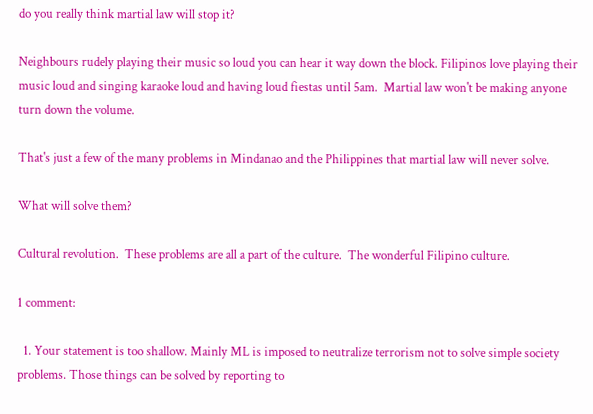do you really think martial law will stop it?

Neighbours rudely playing their music so loud you can hear it way down the block. Filipinos love playing their music loud and singing karaoke loud and having loud fiestas until 5am.  Martial law won't be making anyone turn down the volume.

That's just a few of the many problems in Mindanao and the Philippines that martial law will never solve.

What will solve them?

Cultural revolution.  These problems are all a part of the culture.  The wonderful Filipino culture.

1 comment:

  1. Your statement is too shallow. Mainly ML is imposed to neutralize terrorism not to solve simple society problems. Those things can be solved by reporting to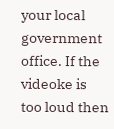your local government office. If the videoke is too loud then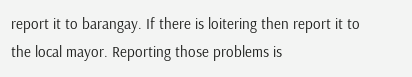report it to barangay. If there is loitering then report it to the local mayor. Reporting those problems is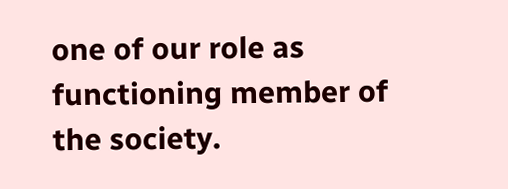one of our role as functioning member of the society.